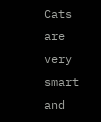Cats are very smart and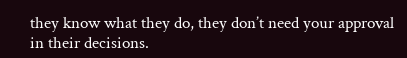they know what they do, they don’t need your approval in their decisions.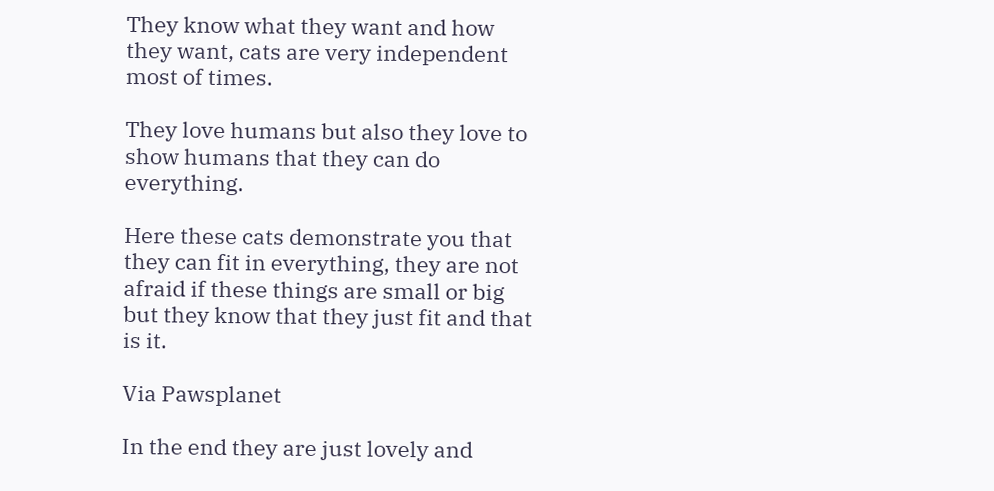They know what they want and how they want, cats are very independent most of times.

They love humans but also they love to show humans that they can do everything.

Here these cats demonstrate you that they can fit in everything, they are not afraid if these things are small or big but they know that they just fit and that is it.

Via Pawsplanet

In the end they are just lovely and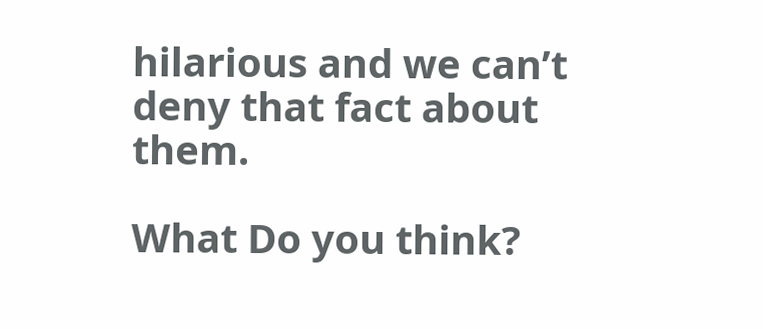hilarious and we can’t deny that fact about them.

What Do you think?